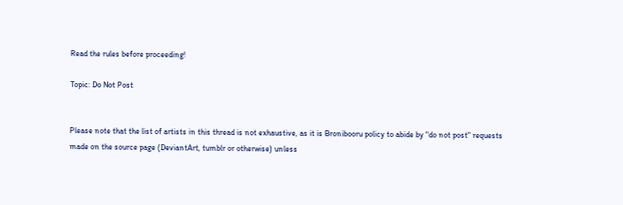Read the rules before proceeding!

Topic: Do Not Post


Please note that the list of artists in this thread is not exhaustive, as it is Bronibooru policy to abide by "do not post" requests made on the source page (DeviantArt, tumblr or otherwise) unless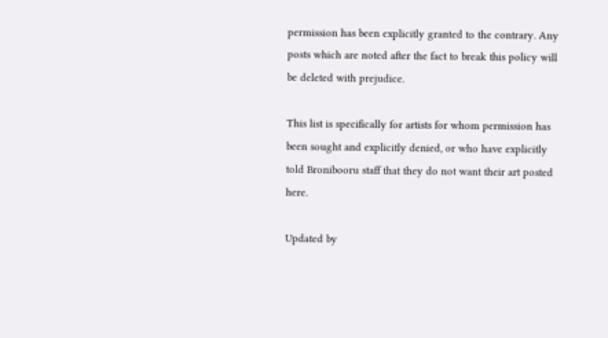permission has been explicitly granted to the contrary. Any posts which are noted after the fact to break this policy will be deleted with prejudice.

This list is specifically for artists for whom permission has been sought and explicitly denied, or who have explicitly told Bronibooru staff that they do not want their art posted here.

Updated by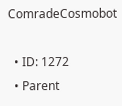ComradeCosmobot

  • ID: 1272
  • Parent